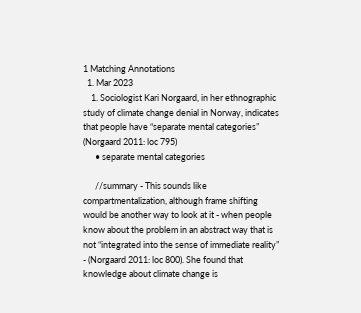1 Matching Annotations
  1. Mar 2023
    1. Sociologist Kari Norgaard, in her ethnographic study of climate change denial in Norway, indicates that people have “separate mental categories” (Norgaard 2011: loc 795)
      • separate mental categories

      //summary - This sounds like compartmentalization, although frame shifting would be another way to look at it - when people know about the problem in an abstract way that is not “integrated into the sense of immediate reality” - (Norgaard 2011: loc 800). She found that knowledge about climate change is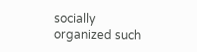socially organized such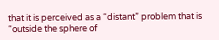that it is perceived as a “distant” problem that is “outside the sphere of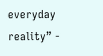everyday reality” -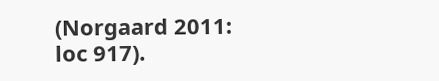(Norgaard 2011: loc 917).